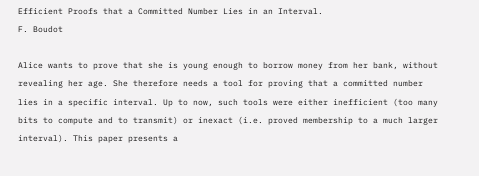Efficient Proofs that a Committed Number Lies in an Interval.
F. Boudot

Alice wants to prove that she is young enough to borrow money from her bank, without revealing her age. She therefore needs a tool for proving that a committed number lies in a specific interval. Up to now, such tools were either inefficient (too many bits to compute and to transmit) or inexact (i.e. proved membership to a much larger interval). This paper presents a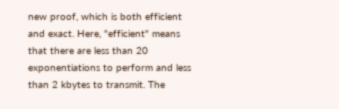new proof, which is both efficient and exact. Here, "efficient" means that there are less than 20 exponentiations to perform and less than 2 kbytes to transmit. The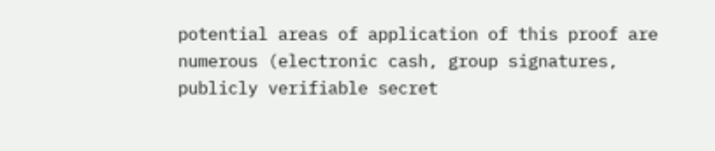potential areas of application of this proof are numerous (electronic cash, group signatures, publicly verifiable secret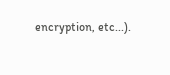encryption, etc...).